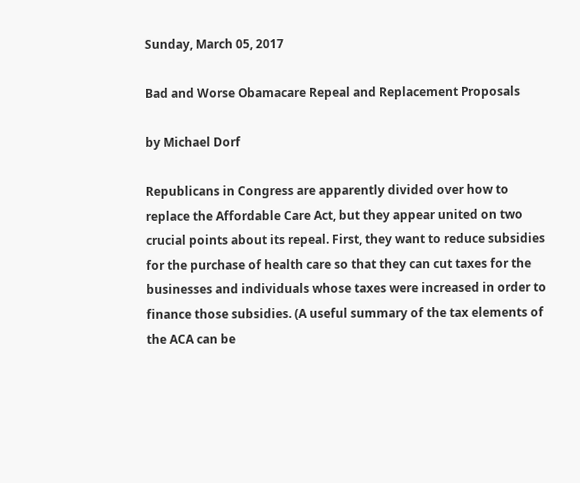Sunday, March 05, 2017

Bad and Worse Obamacare Repeal and Replacement Proposals

by Michael Dorf

Republicans in Congress are apparently divided over how to replace the Affordable Care Act, but they appear united on two crucial points about its repeal. First, they want to reduce subsidies for the purchase of health care so that they can cut taxes for the businesses and individuals whose taxes were increased in order to finance those subsidies. (A useful summary of the tax elements of the ACA can be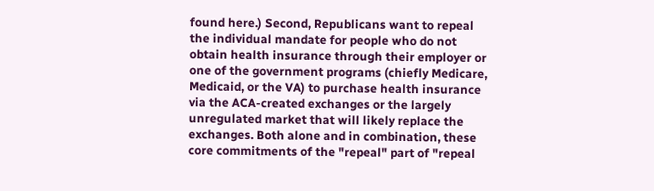found here.) Second, Republicans want to repeal the individual mandate for people who do not obtain health insurance through their employer or one of the government programs (chiefly Medicare, Medicaid, or the VA) to purchase health insurance via the ACA-created exchanges or the largely unregulated market that will likely replace the exchanges. Both alone and in combination, these core commitments of the "repeal" part of "repeal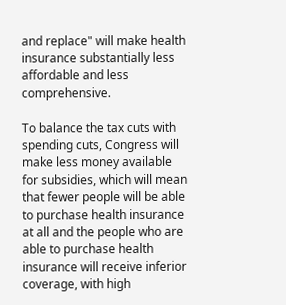and replace" will make health insurance substantially less affordable and less comprehensive.

To balance the tax cuts with spending cuts, Congress will make less money available for subsidies, which will mean that fewer people will be able to purchase health insurance at all and the people who are able to purchase health insurance will receive inferior coverage, with high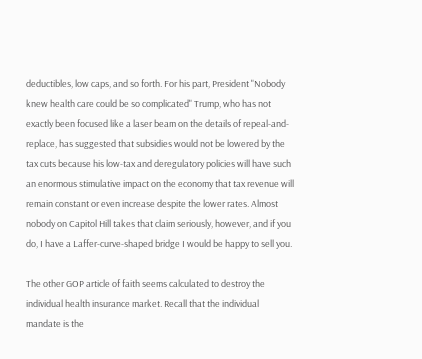deductibles, low caps, and so forth. For his part, President "Nobody knew health care could be so complicated" Trump, who has not exactly been focused like a laser beam on the details of repeal-and-replace, has suggested that subsidies would not be lowered by the tax cuts because his low-tax and deregulatory policies will have such an enormous stimulative impact on the economy that tax revenue will remain constant or even increase despite the lower rates. Almost nobody on Capitol Hill takes that claim seriously, however, and if you do, I have a Laffer-curve-shaped bridge I would be happy to sell you.

The other GOP article of faith seems calculated to destroy the individual health insurance market. Recall that the individual mandate is the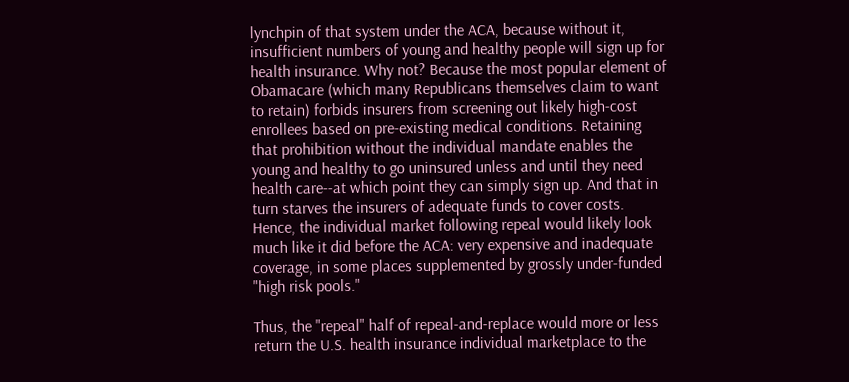lynchpin of that system under the ACA, because without it, insufficient numbers of young and healthy people will sign up for health insurance. Why not? Because the most popular element of Obamacare (which many Republicans themselves claim to want to retain) forbids insurers from screening out likely high-cost enrollees based on pre-existing medical conditions. Retaining that prohibition without the individual mandate enables the young and healthy to go uninsured unless and until they need health care--at which point they can simply sign up. And that in turn starves the insurers of adequate funds to cover costs. Hence, the individual market following repeal would likely look much like it did before the ACA: very expensive and inadequate coverage, in some places supplemented by grossly under-funded "high risk pools."

Thus, the "repeal" half of repeal-and-replace would more or less return the U.S. health insurance individual marketplace to the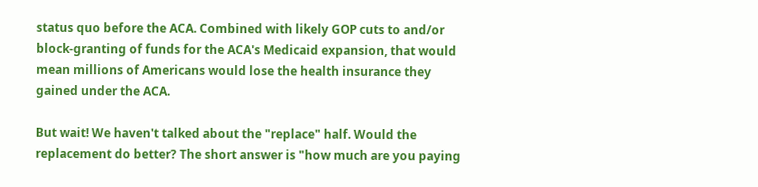status quo before the ACA. Combined with likely GOP cuts to and/or block-granting of funds for the ACA's Medicaid expansion, that would mean millions of Americans would lose the health insurance they gained under the ACA.

But wait! We haven't talked about the "replace" half. Would the replacement do better? The short answer is "how much are you paying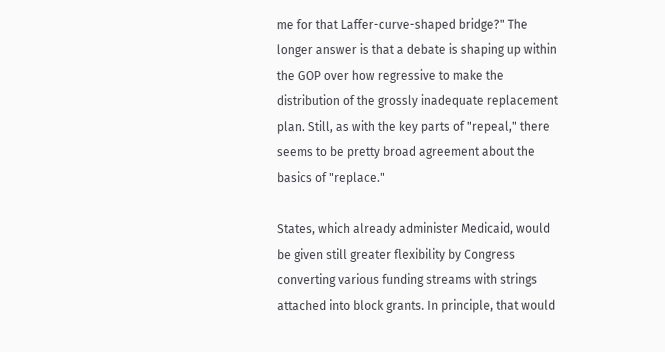me for that Laffer-curve-shaped bridge?" The longer answer is that a debate is shaping up within the GOP over how regressive to make the distribution of the grossly inadequate replacement plan. Still, as with the key parts of "repeal," there seems to be pretty broad agreement about the basics of "replace."

States, which already administer Medicaid, would be given still greater flexibility by Congress converting various funding streams with strings attached into block grants. In principle, that would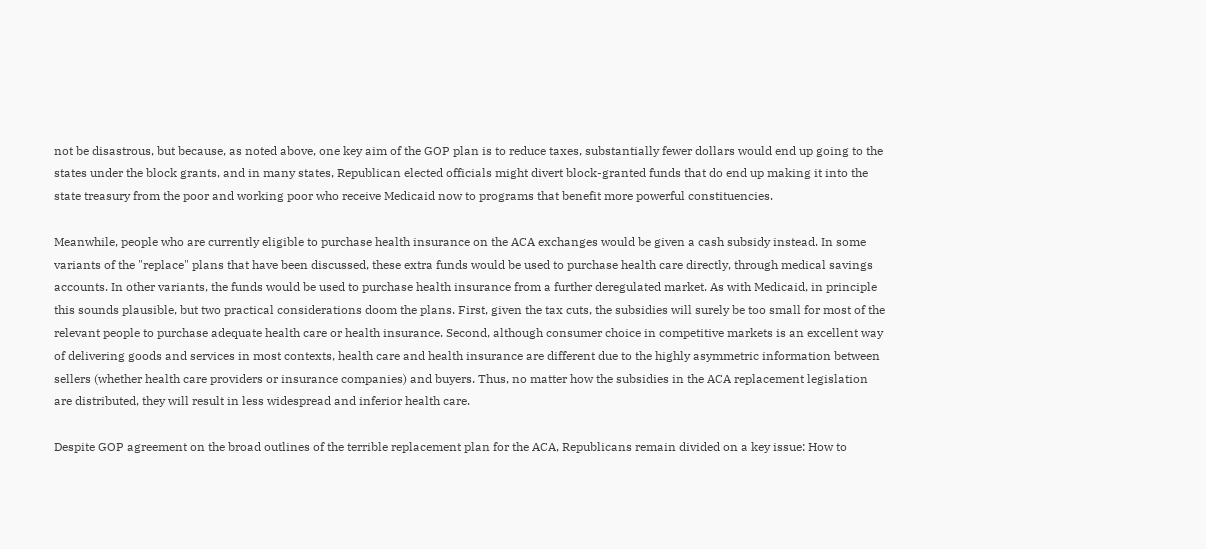not be disastrous, but because, as noted above, one key aim of the GOP plan is to reduce taxes, substantially fewer dollars would end up going to the states under the block grants, and in many states, Republican elected officials might divert block-granted funds that do end up making it into the state treasury from the poor and working poor who receive Medicaid now to programs that benefit more powerful constituencies.

Meanwhile, people who are currently eligible to purchase health insurance on the ACA exchanges would be given a cash subsidy instead. In some variants of the "replace" plans that have been discussed, these extra funds would be used to purchase health care directly, through medical savings accounts. In other variants, the funds would be used to purchase health insurance from a further deregulated market. As with Medicaid, in principle this sounds plausible, but two practical considerations doom the plans. First, given the tax cuts, the subsidies will surely be too small for most of the relevant people to purchase adequate health care or health insurance. Second, although consumer choice in competitive markets is an excellent way of delivering goods and services in most contexts, health care and health insurance are different due to the highly asymmetric information between sellers (whether health care providers or insurance companies) and buyers. Thus, no matter how the subsidies in the ACA replacement legislation are distributed, they will result in less widespread and inferior health care.

Despite GOP agreement on the broad outlines of the terrible replacement plan for the ACA, Republicans remain divided on a key issue: How to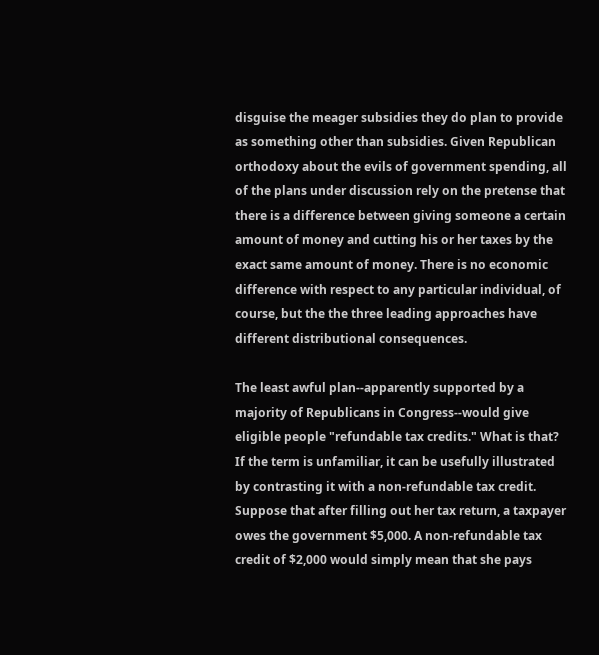disguise the meager subsidies they do plan to provide as something other than subsidies. Given Republican orthodoxy about the evils of government spending, all of the plans under discussion rely on the pretense that there is a difference between giving someone a certain amount of money and cutting his or her taxes by the exact same amount of money. There is no economic difference with respect to any particular individual, of course, but the the three leading approaches have different distributional consequences.

The least awful plan--apparently supported by a majority of Republicans in Congress--would give eligible people "refundable tax credits." What is that? If the term is unfamiliar, it can be usefully illustrated by contrasting it with a non-refundable tax credit. Suppose that after filling out her tax return, a taxpayer owes the government $5,000. A non-refundable tax credit of $2,000 would simply mean that she pays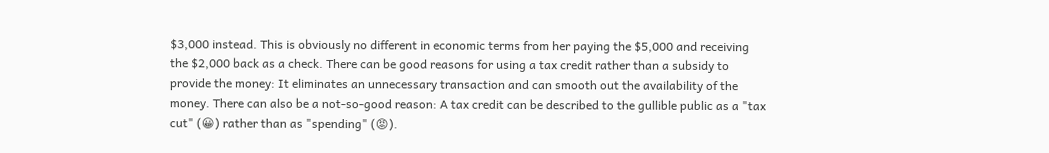$3,000 instead. This is obviously no different in economic terms from her paying the $5,000 and receiving the $2,000 back as a check. There can be good reasons for using a tax credit rather than a subsidy to provide the money: It eliminates an unnecessary transaction and can smooth out the availability of the money. There can also be a not-so-good reason: A tax credit can be described to the gullible public as a "tax cut" (😀) rather than as "spending" (😡).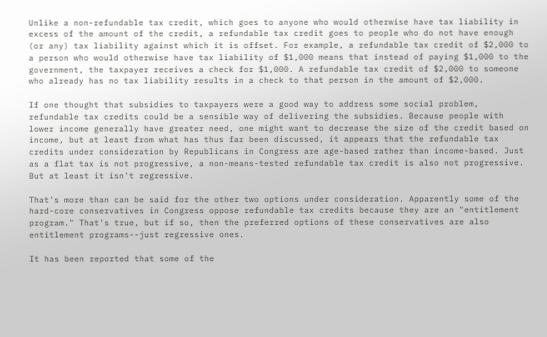Unlike a non-refundable tax credit, which goes to anyone who would otherwise have tax liability in excess of the amount of the credit, a refundable tax credit goes to people who do not have enough (or any) tax liability against which it is offset. For example, a refundable tax credit of $2,000 to a person who would otherwise have tax liability of $1,000 means that instead of paying $1,000 to the government, the taxpayer receives a check for $1,000. A refundable tax credit of $2,000 to someone who already has no tax liability results in a check to that person in the amount of $2,000.

If one thought that subsidies to taxpayers were a good way to address some social problem, refundable tax credits could be a sensible way of delivering the subsidies. Because people with lower income generally have greater need, one might want to decrease the size of the credit based on income, but at least from what has thus far been discussed, it appears that the refundable tax credits under consideration by Republicans in Congress are age-based rather than income-based. Just as a flat tax is not progressive, a non-means-tested refundable tax credit is also not progressive. But at least it isn't regressive.

That's more than can be said for the other two options under consideration. Apparently some of the hard-core conservatives in Congress oppose refundable tax credits because they are an "entitlement program." That's true, but if so, then the preferred options of these conservatives are also entitlement programs--just regressive ones.

It has been reported that some of the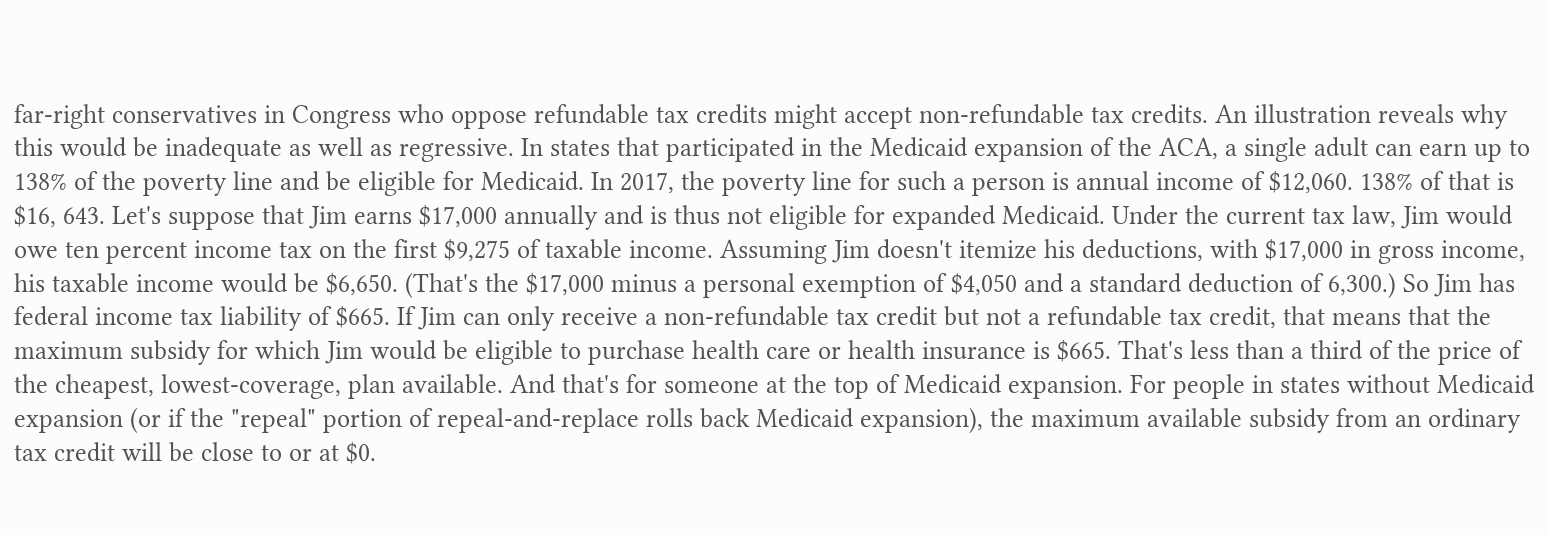far-right conservatives in Congress who oppose refundable tax credits might accept non-refundable tax credits. An illustration reveals why this would be inadequate as well as regressive. In states that participated in the Medicaid expansion of the ACA, a single adult can earn up to 138% of the poverty line and be eligible for Medicaid. In 2017, the poverty line for such a person is annual income of $12,060. 138% of that is $16, 643. Let's suppose that Jim earns $17,000 annually and is thus not eligible for expanded Medicaid. Under the current tax law, Jim would owe ten percent income tax on the first $9,275 of taxable income. Assuming Jim doesn't itemize his deductions, with $17,000 in gross income, his taxable income would be $6,650. (That's the $17,000 minus a personal exemption of $4,050 and a standard deduction of 6,300.) So Jim has federal income tax liability of $665. If Jim can only receive a non-refundable tax credit but not a refundable tax credit, that means that the maximum subsidy for which Jim would be eligible to purchase health care or health insurance is $665. That's less than a third of the price of the cheapest, lowest-coverage, plan available. And that's for someone at the top of Medicaid expansion. For people in states without Medicaid expansion (or if the "repeal" portion of repeal-and-replace rolls back Medicaid expansion), the maximum available subsidy from an ordinary tax credit will be close to or at $0.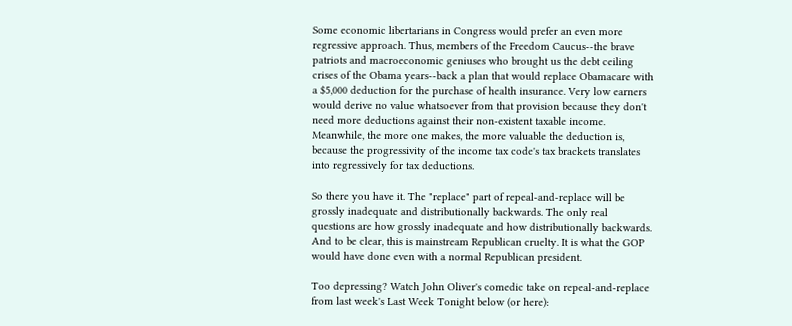Some economic libertarians in Congress would prefer an even more regressive approach. Thus, members of the Freedom Caucus--the brave patriots and macroeconomic geniuses who brought us the debt ceiling crises of the Obama years--back a plan that would replace Obamacare with a $5,000 deduction for the purchase of health insurance. Very low earners would derive no value whatsoever from that provision because they don't need more deductions against their non-existent taxable income. Meanwhile, the more one makes, the more valuable the deduction is, because the progressivity of the income tax code's tax brackets translates into regressively for tax deductions.

So there you have it. The "replace" part of repeal-and-replace will be grossly inadequate and distributionally backwards. The only real questions are how grossly inadequate and how distributionally backwards. And to be clear, this is mainstream Republican cruelty. It is what the GOP would have done even with a normal Republican president.

Too depressing? Watch John Oliver's comedic take on repeal-and-replace from last week's Last Week Tonight below (or here):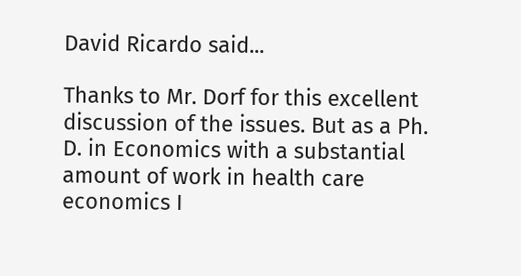David Ricardo said...

Thanks to Mr. Dorf for this excellent discussion of the issues. But as a Ph. D. in Economics with a substantial amount of work in health care economics I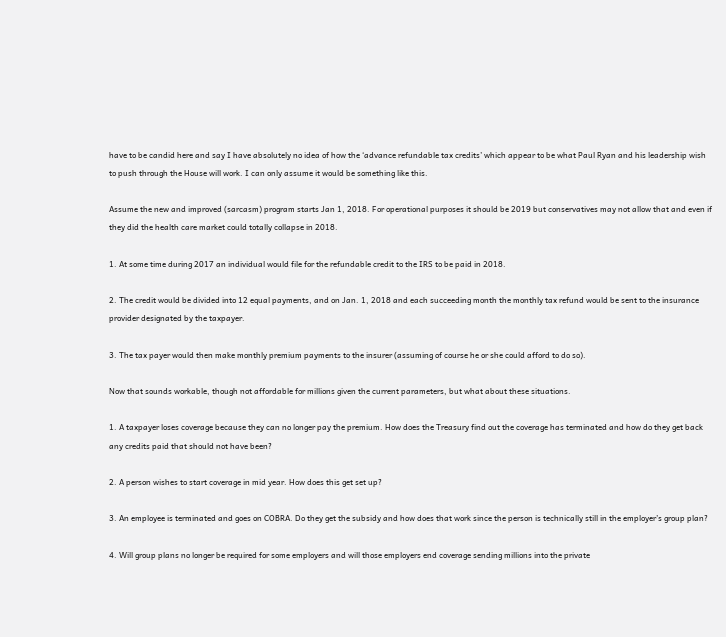have to be candid here and say I have absolutely no idea of how the ‘advance refundable tax credits’ which appear to be what Paul Ryan and his leadership wish to push through the House will work. I can only assume it would be something like this.

Assume the new and improved (sarcasm) program starts Jan 1, 2018. For operational purposes it should be 2019 but conservatives may not allow that and even if they did the health care market could totally collapse in 2018.

1. At some time during 2017 an individual would file for the refundable credit to the IRS to be paid in 2018.

2. The credit would be divided into 12 equal payments, and on Jan. 1, 2018 and each succeeding month the monthly tax refund would be sent to the insurance provider designated by the taxpayer.

3. The tax payer would then make monthly premium payments to the insurer (assuming of course he or she could afford to do so).

Now that sounds workable, though not affordable for millions given the current parameters, but what about these situations.

1. A taxpayer loses coverage because they can no longer pay the premium. How does the Treasury find out the coverage has terminated and how do they get back any credits paid that should not have been?

2. A person wishes to start coverage in mid year. How does this get set up?

3. An employee is terminated and goes on COBRA. Do they get the subsidy and how does that work since the person is technically still in the employer’s group plan?

4. Will group plans no longer be required for some employers and will those employers end coverage sending millions into the private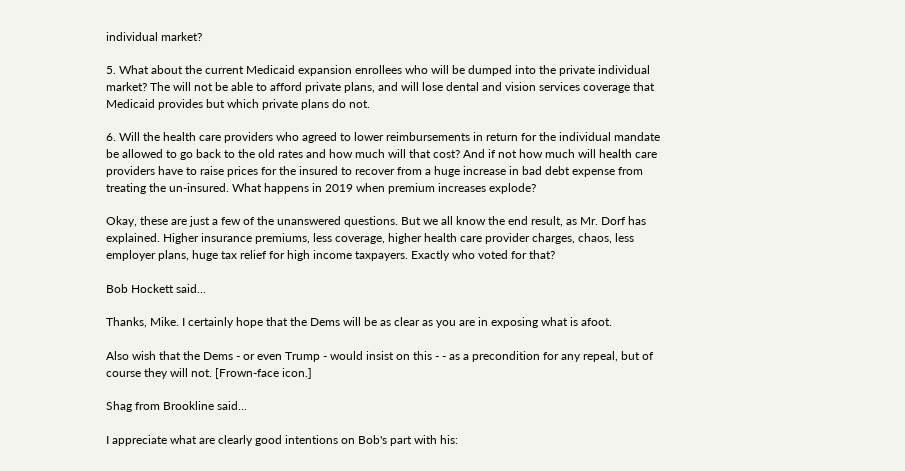individual market?

5. What about the current Medicaid expansion enrollees who will be dumped into the private individual market? The will not be able to afford private plans, and will lose dental and vision services coverage that Medicaid provides but which private plans do not.

6. Will the health care providers who agreed to lower reimbursements in return for the individual mandate be allowed to go back to the old rates and how much will that cost? And if not how much will health care providers have to raise prices for the insured to recover from a huge increase in bad debt expense from treating the un-insured. What happens in 2019 when premium increases explode?

Okay, these are just a few of the unanswered questions. But we all know the end result, as Mr. Dorf has explained. Higher insurance premiums, less coverage, higher health care provider charges, chaos, less employer plans, huge tax relief for high income taxpayers. Exactly who voted for that?

Bob Hockett said...

Thanks, Mike. I certainly hope that the Dems will be as clear as you are in exposing what is afoot.

Also wish that the Dems - or even Trump - would insist on this - - as a precondition for any repeal, but of course they will not. [Frown-face icon.]

Shag from Brookline said...

I appreciate what are clearly good intentions on Bob's part with his: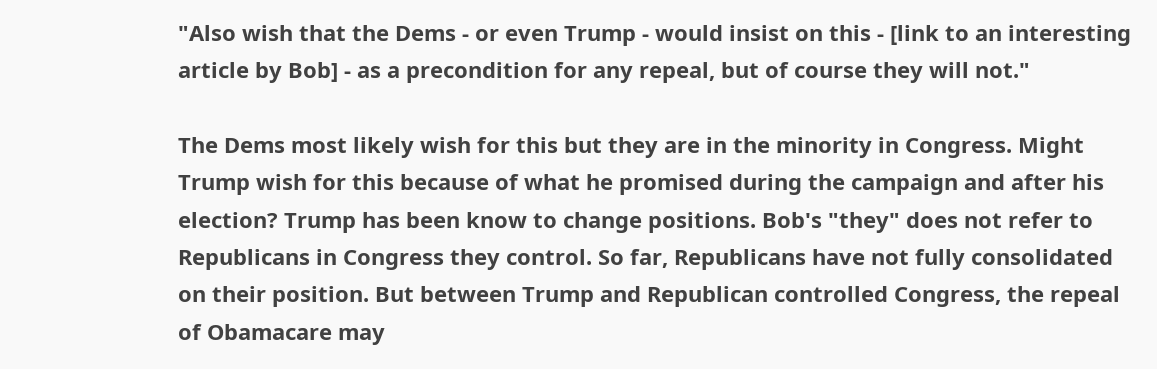"Also wish that the Dems - or even Trump - would insist on this - [link to an interesting article by Bob] - as a precondition for any repeal, but of course they will not."

The Dems most likely wish for this but they are in the minority in Congress. Might Trump wish for this because of what he promised during the campaign and after his election? Trump has been know to change positions. Bob's "they" does not refer to Republicans in Congress they control. So far, Republicans have not fully consolidated on their position. But between Trump and Republican controlled Congress, the repeal of Obamacare may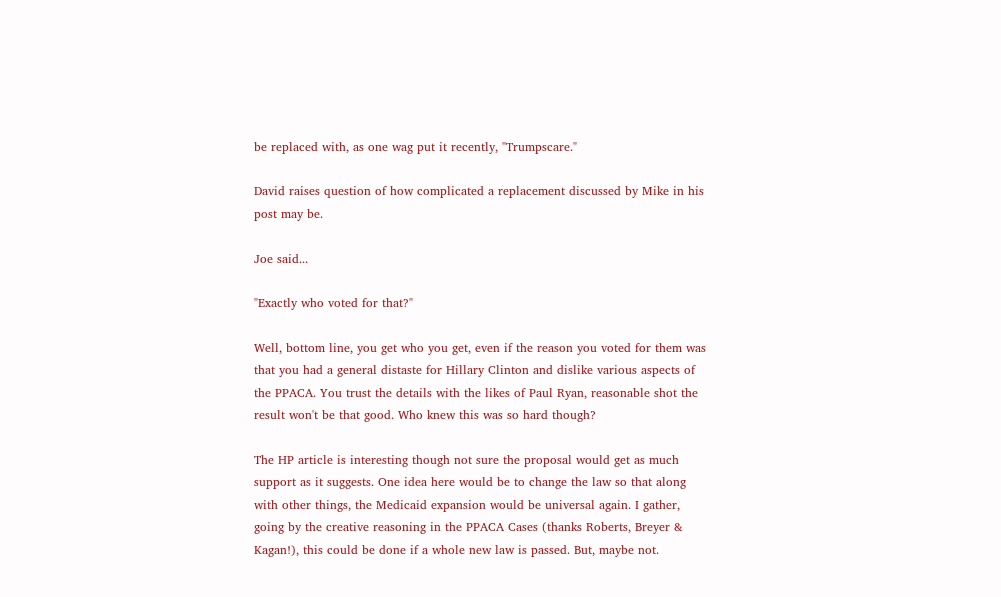be replaced with, as one wag put it recently, "Trumpscare."

David raises question of how complicated a replacement discussed by Mike in his post may be.

Joe said...

"Exactly who voted for that?"

Well, bottom line, you get who you get, even if the reason you voted for them was that you had a general distaste for Hillary Clinton and dislike various aspects of the PPACA. You trust the details with the likes of Paul Ryan, reasonable shot the result won't be that good. Who knew this was so hard though?

The HP article is interesting though not sure the proposal would get as much support as it suggests. One idea here would be to change the law so that along with other things, the Medicaid expansion would be universal again. I gather, going by the creative reasoning in the PPACA Cases (thanks Roberts, Breyer & Kagan!), this could be done if a whole new law is passed. But, maybe not.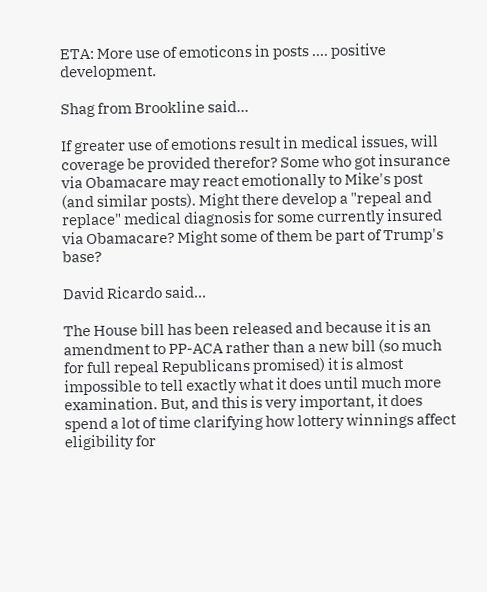ETA: More use of emoticons in posts .... positive development.

Shag from Brookline said...

If greater use of emotions result in medical issues, will coverage be provided therefor? Some who got insurance via Obamacare may react emotionally to Mike's post (and similar posts). Might there develop a "repeal and replace" medical diagnosis for some currently insured via Obamacare? Might some of them be part of Trump's base?

David Ricardo said...

The House bill has been released and because it is an amendment to PP-ACA rather than a new bill (so much for full repeal Republicans promised) it is almost impossible to tell exactly what it does until much more examination. But, and this is very important, it does spend a lot of time clarifying how lottery winnings affect eligibility for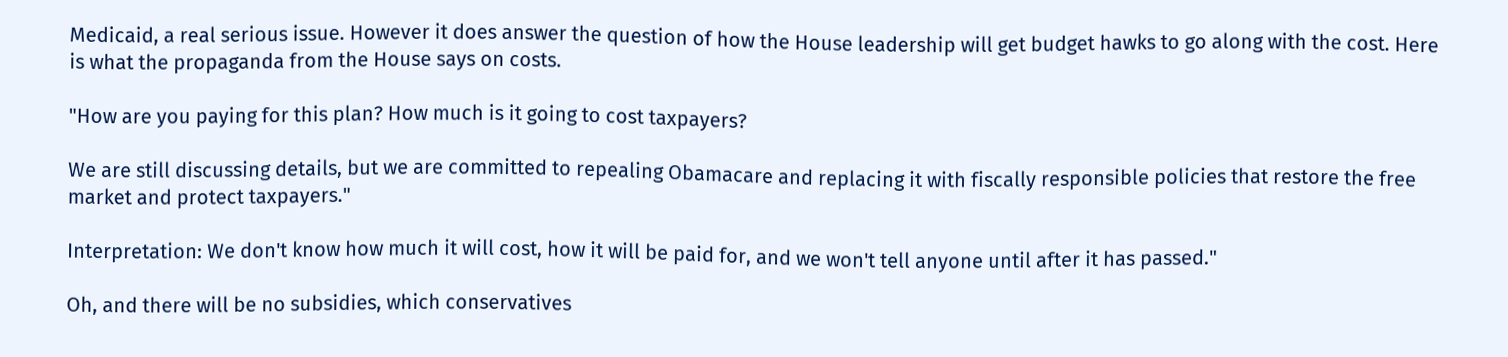Medicaid, a real serious issue. However it does answer the question of how the House leadership will get budget hawks to go along with the cost. Here is what the propaganda from the House says on costs.

"How are you paying for this plan? How much is it going to cost taxpayers?

We are still discussing details, but we are committed to repealing Obamacare and replacing it with fiscally responsible policies that restore the free market and protect taxpayers."

Interpretation: We don't know how much it will cost, how it will be paid for, and we won't tell anyone until after it has passed."

Oh, and there will be no subsidies, which conservatives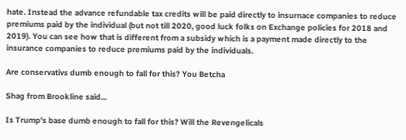hate. Instead the advance refundable tax credits will be paid directly to insurnace companies to reduce premiums paid by the individual (but not till 2020, good luck folks on Exchange policies for 2018 and 2019). You can see how that is different from a subsidy which is a payment made directly to the insurance companies to reduce premiums paid by the individuals.

Are conservativs dumb enough to fall for this? You Betcha

Shag from Brookline said...

Is Trump's base dumb enough to fall for this? Will the Revengelicals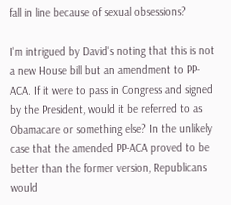fall in line because of sexual obsessions?

I'm intrigued by David's noting that this is not a new House bill but an amendment to PP-ACA. If it were to pass in Congress and signed by the President, would it be referred to as Obamacare or something else? In the unlikely case that the amended PP-ACA proved to be better than the former version, Republicans would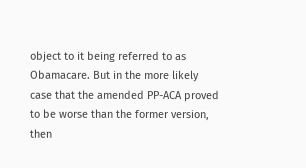object to it being referred to as Obamacare. But in the more likely case that the amended PP-ACA proved to be worse than the former version, then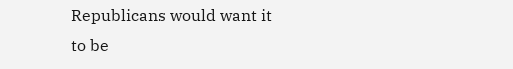Republicans would want it to be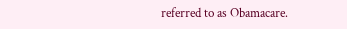referred to as Obamacare.